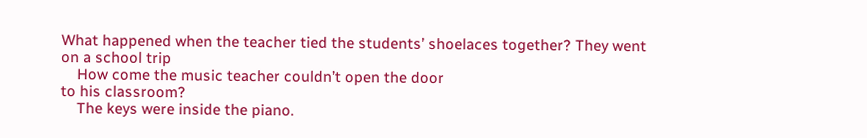What happened when the teacher tied the students’ shoelaces together? They went on a school trip
    How come the music teacher couldn’t open the door
to his classroom?
    The keys were inside the piano.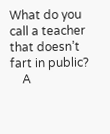What do you call a teacher that doesn’t fart in public?
    A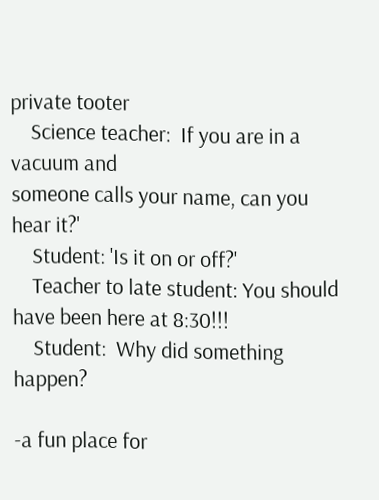private tooter
    Science teacher:  If you are in a vacuum and
someone calls your name, can you hear it?'
    Student: 'Is it on or off?'
    Teacher to late student: You should have been here at 8:30!!!
    Student:  Why did something happen?

-a fun place for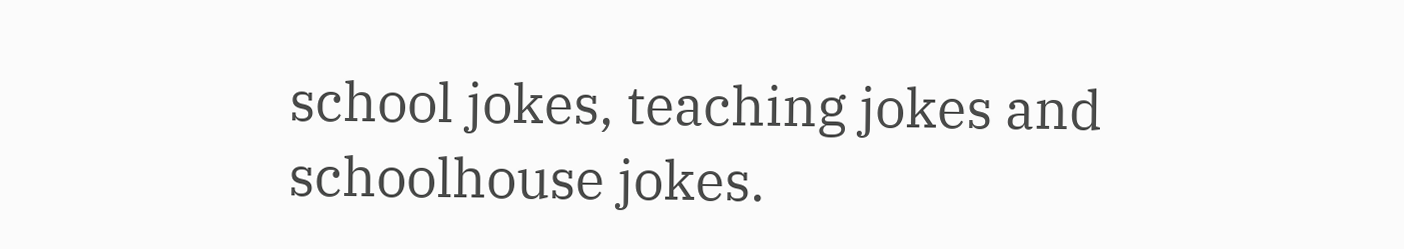school jokes, teaching jokes and schoolhouse jokes.